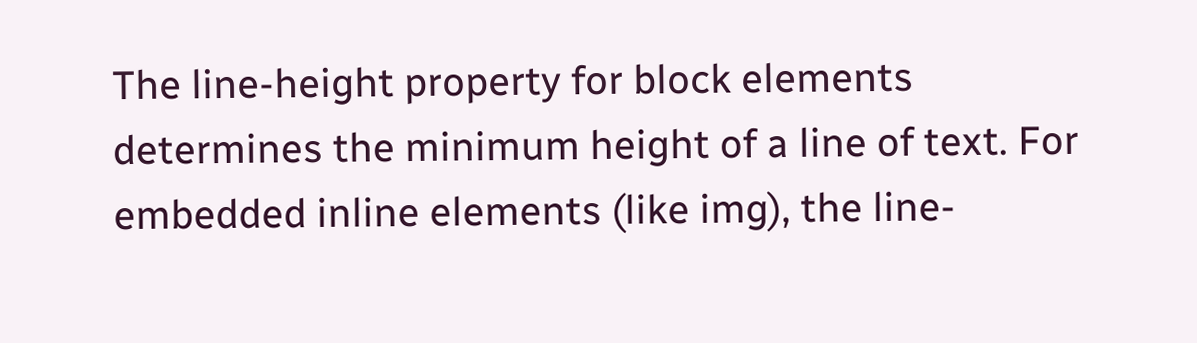The line-height property for block elements determines the minimum height of a line of text. For embedded inline elements (like img), the line-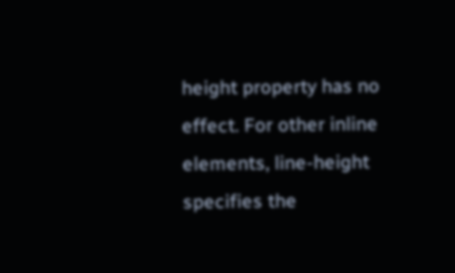height property has no effect. For other inline elements, line-height specifies the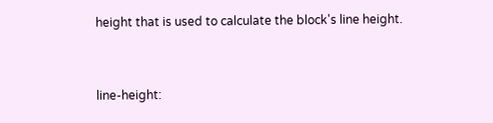height that is used to calculate the block's line height.


line-height: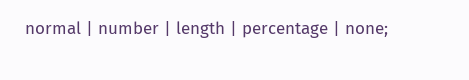normal | number | length | percentage | none;